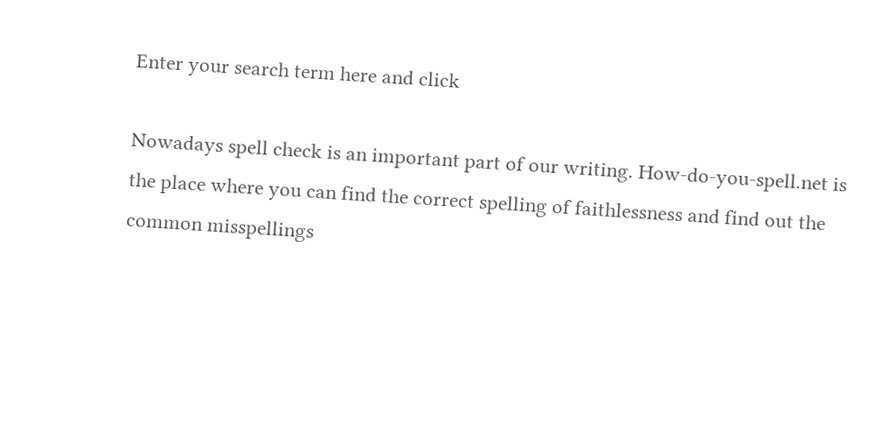Enter your search term here and click

Nowadays spell check is an important part of our writing. How-do-you-spell.net is the place where you can find the correct spelling of faithlessness and find out the common misspellings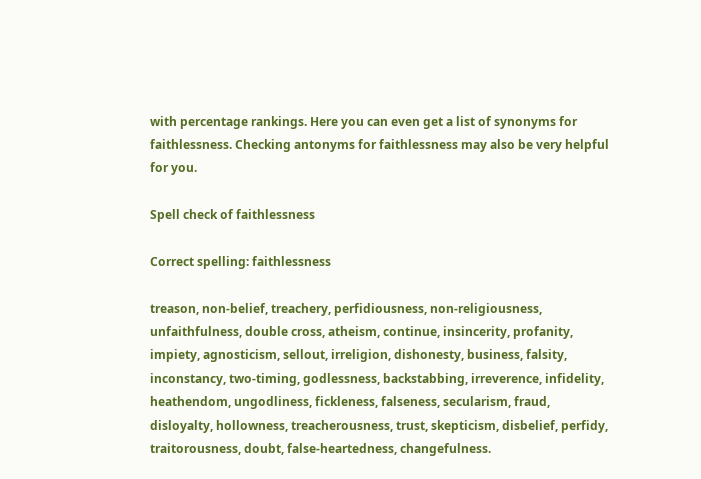with percentage rankings. Here you can even get a list of synonyms for faithlessness. Checking antonyms for faithlessness may also be very helpful for you.

Spell check of faithlessness

Correct spelling: faithlessness

treason, non-belief, treachery, perfidiousness, non-religiousness, unfaithfulness, double cross, atheism, continue, insincerity, profanity, impiety, agnosticism, sellout, irreligion, dishonesty, business, falsity, inconstancy, two-timing, godlessness, backstabbing, irreverence, infidelity, heathendom, ungodliness, fickleness, falseness, secularism, fraud, disloyalty, hollowness, treacherousness, trust, skepticism, disbelief, perfidy, traitorousness, doubt, false-heartedness, changefulness.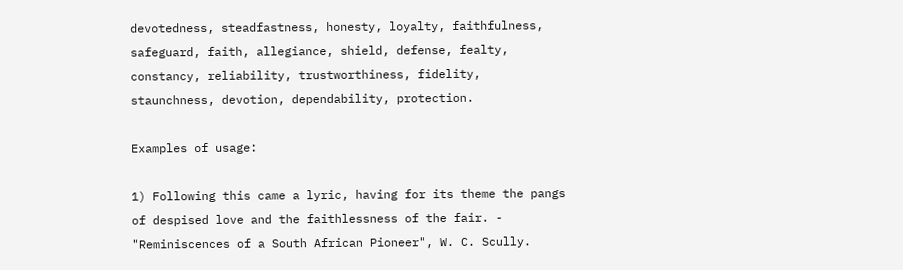devotedness, steadfastness, honesty, loyalty, faithfulness, safeguard, faith, allegiance, shield, defense, fealty, constancy, reliability, trustworthiness, fidelity, staunchness, devotion, dependability, protection.

Examples of usage:

1) Following this came a lyric, having for its theme the pangs of despised love and the faithlessness of the fair. - "Reminiscences of a South African Pioneer", W. C. Scully.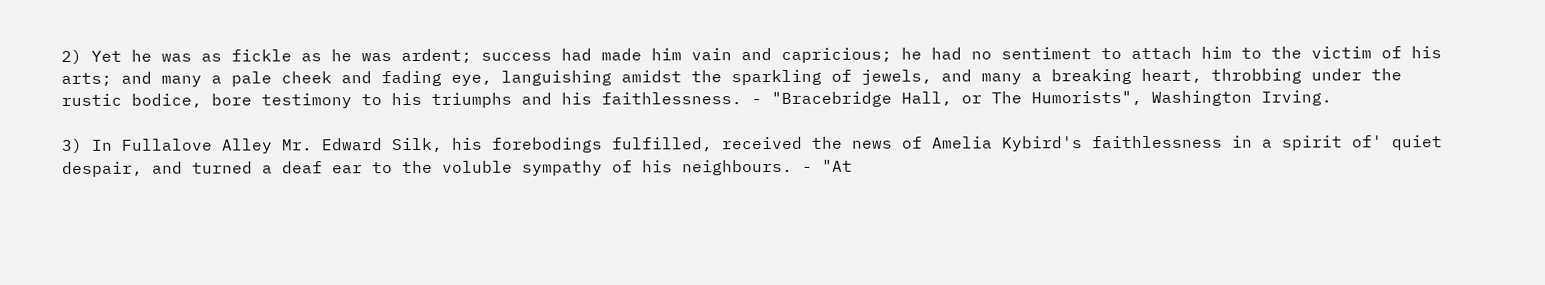2) Yet he was as fickle as he was ardent; success had made him vain and capricious; he had no sentiment to attach him to the victim of his arts; and many a pale cheek and fading eye, languishing amidst the sparkling of jewels, and many a breaking heart, throbbing under the rustic bodice, bore testimony to his triumphs and his faithlessness. - "Bracebridge Hall, or The Humorists", Washington Irving.

3) In Fullalove Alley Mr. Edward Silk, his forebodings fulfilled, received the news of Amelia Kybird's faithlessness in a spirit of' quiet despair, and turned a deaf ear to the voluble sympathy of his neighbours. - "At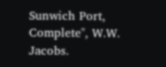Sunwich Port, Complete", W.W. Jacobs.